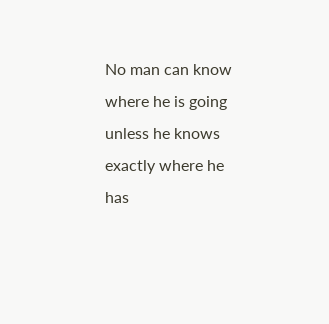No man can know where he is going unless he knows exactly where he has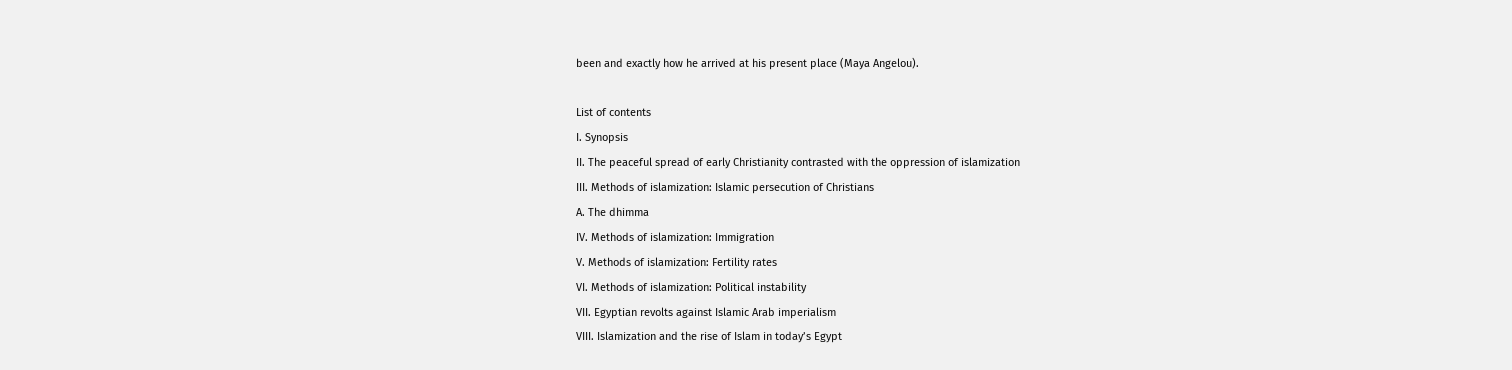been and exactly how he arrived at his present place (Maya Angelou).

List of contents
I. Synopsis
II. The peaceful spread of early Christianity contrasted with the oppression of islamization
III. Methods of islamization: Islamic persecution of Christians
A. The dhimma
IV. Methods of islamization: Immigration
V. Methods of islamization: Fertility rates
VI. Methods of islamization: Political instability
VII. Egyptian revolts against Islamic Arab imperialism
VIII. Islamization and the rise of Islam in today’s Egypt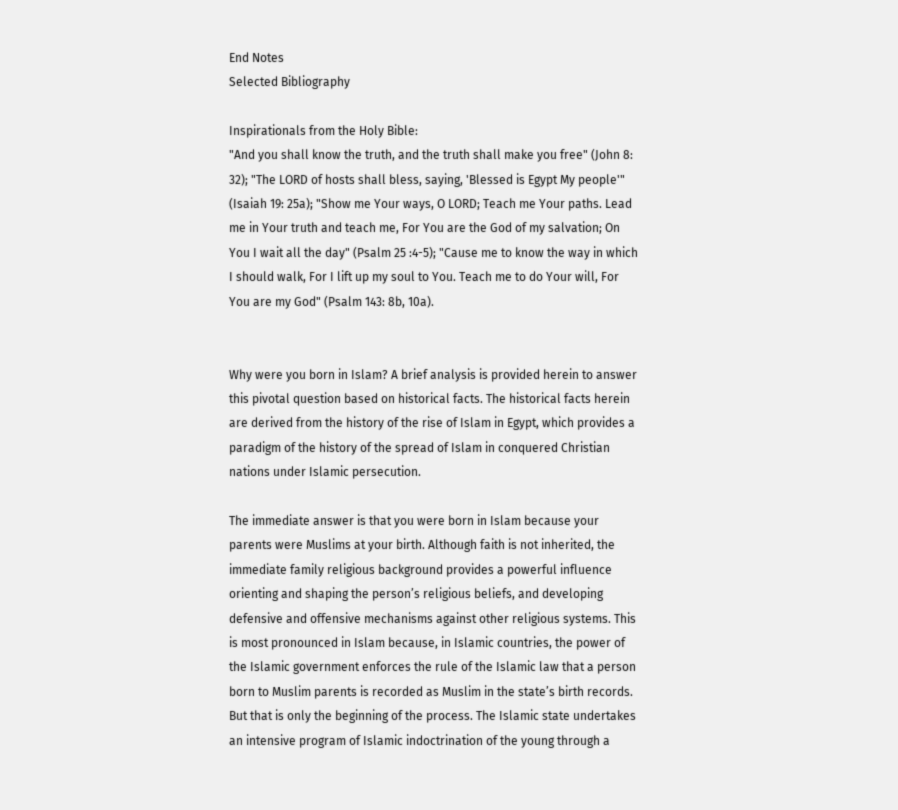End Notes
Selected Bibliography

Inspirationals from the Holy Bible:
"And you shall know the truth, and the truth shall make you free" (John 8: 32); "The LORD of hosts shall bless, saying, 'Blessed is Egypt My people'" (Isaiah 19: 25a); "Show me Your ways, O LORD; Teach me Your paths. Lead me in Your truth and teach me, For You are the God of my salvation; On You I wait all the day" (Psalm 25 :4-5); "Cause me to know the way in which I should walk, For I lift up my soul to You. Teach me to do Your will, For You are my God" (Psalm 143: 8b, 10a).


Why were you born in Islam? A brief analysis is provided herein to answer this pivotal question based on historical facts. The historical facts herein are derived from the history of the rise of Islam in Egypt, which provides a paradigm of the history of the spread of Islam in conquered Christian nations under Islamic persecution.

The immediate answer is that you were born in Islam because your parents were Muslims at your birth. Although faith is not inherited, the immediate family religious background provides a powerful influence orienting and shaping the person’s religious beliefs, and developing defensive and offensive mechanisms against other religious systems. This is most pronounced in Islam because, in Islamic countries, the power of the Islamic government enforces the rule of the Islamic law that a person born to Muslim parents is recorded as Muslim in the state’s birth records. But that is only the beginning of the process. The Islamic state undertakes an intensive program of Islamic indoctrination of the young through a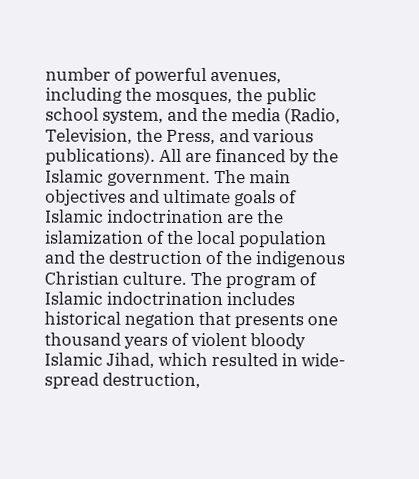number of powerful avenues, including the mosques, the public school system, and the media (Radio, Television, the Press, and various publications). All are financed by the Islamic government. The main objectives and ultimate goals of Islamic indoctrination are the islamization of the local population and the destruction of the indigenous Christian culture. The program of Islamic indoctrination includes historical negation that presents one thousand years of violent bloody Islamic Jihad, which resulted in wide-spread destruction,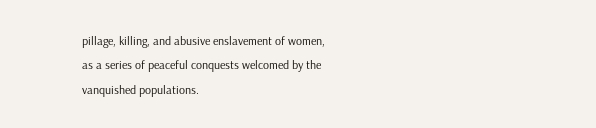pillage, killing, and abusive enslavement of women, as a series of peaceful conquests welcomed by the vanquished populations.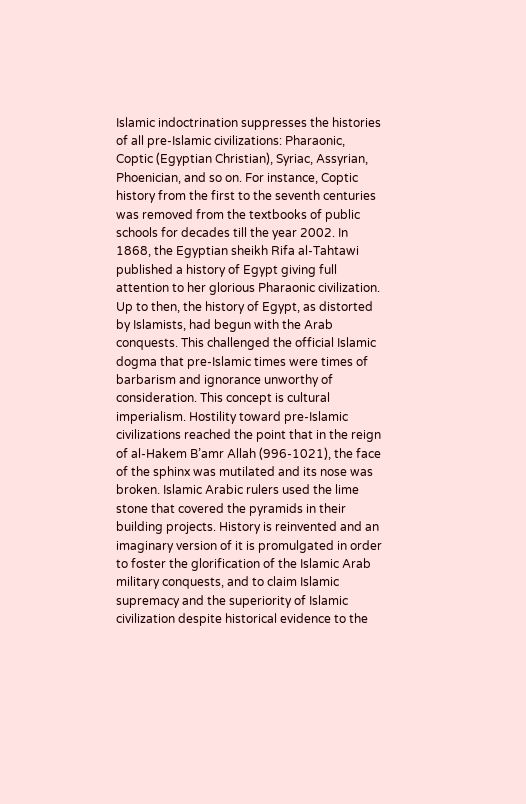Islamic indoctrination suppresses the histories of all pre-Islamic civilizations: Pharaonic, Coptic (Egyptian Christian), Syriac, Assyrian, Phoenician, and so on. For instance, Coptic history from the first to the seventh centuries was removed from the textbooks of public schools for decades till the year 2002. In 1868, the Egyptian sheikh Rifa al-Tahtawi published a history of Egypt giving full attention to her glorious Pharaonic civilization. Up to then, the history of Egypt, as distorted by Islamists, had begun with the Arab conquests. This challenged the official Islamic dogma that pre-Islamic times were times of barbarism and ignorance unworthy of consideration. This concept is cultural imperialism. Hostility toward pre-Islamic civilizations reached the point that in the reign of al-Hakem B’amr Allah (996-1021), the face of the sphinx was mutilated and its nose was broken. Islamic Arabic rulers used the lime stone that covered the pyramids in their building projects. History is reinvented and an imaginary version of it is promulgated in order to foster the glorification of the Islamic Arab military conquests, and to claim Islamic supremacy and the superiority of Islamic civilization despite historical evidence to the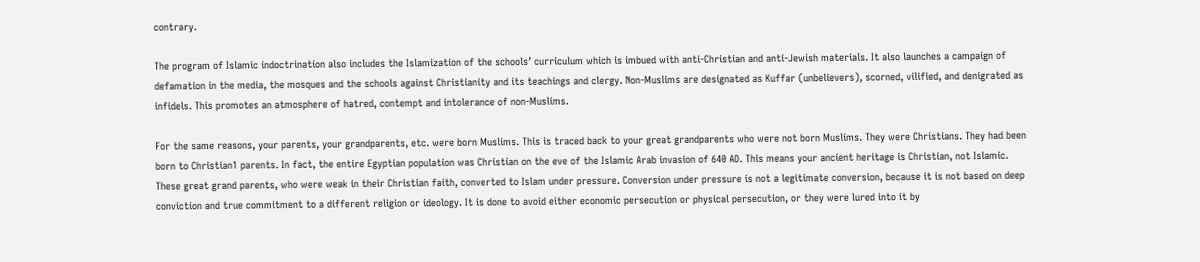contrary.

The program of Islamic indoctrination also includes the Islamization of the schools’ curriculum which is imbued with anti-Christian and anti-Jewish materials. It also launches a campaign of defamation in the media, the mosques and the schools against Christianity and its teachings and clergy. Non-Muslims are designated as Kuffar (unbelievers), scorned, vilified, and denigrated as infidels. This promotes an atmosphere of hatred, contempt and intolerance of non-Muslims.

For the same reasons, your parents, your grandparents, etc. were born Muslims. This is traced back to your great grandparents who were not born Muslims. They were Christians. They had been born to Christian1 parents. In fact, the entire Egyptian population was Christian on the eve of the Islamic Arab invasion of 640 AD. This means your ancient heritage is Christian, not Islamic. These great grand parents, who were weak in their Christian faith, converted to Islam under pressure. Conversion under pressure is not a legitimate conversion, because it is not based on deep conviction and true commitment to a different religion or ideology. It is done to avoid either economic persecution or physical persecution, or they were lured into it by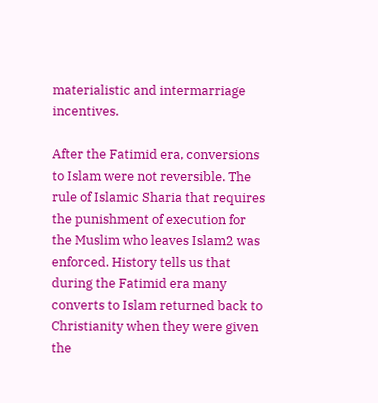materialistic and intermarriage incentives.

After the Fatimid era, conversions to Islam were not reversible. The rule of Islamic Sharia that requires the punishment of execution for the Muslim who leaves Islam2 was enforced. History tells us that during the Fatimid era many converts to Islam returned back to Christianity when they were given the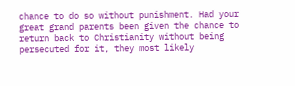chance to do so without punishment. Had your great grand parents been given the chance to return back to Christianity without being persecuted for it, they most likely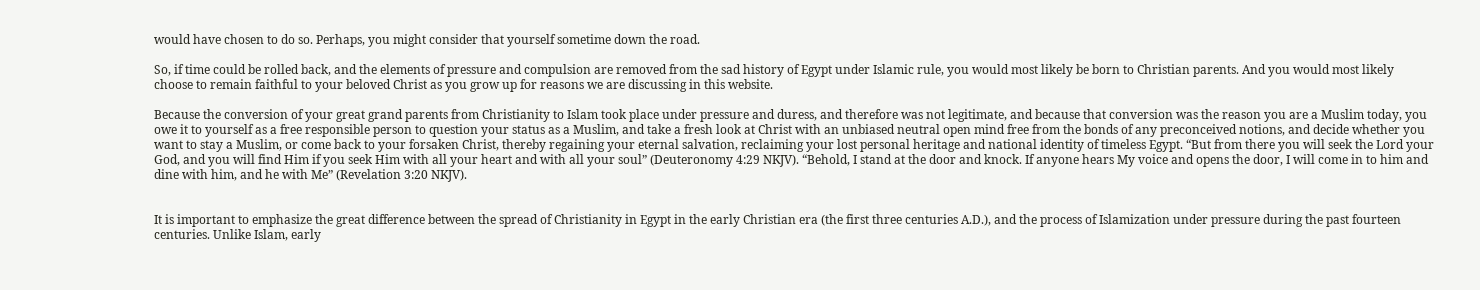would have chosen to do so. Perhaps, you might consider that yourself sometime down the road.

So, if time could be rolled back, and the elements of pressure and compulsion are removed from the sad history of Egypt under Islamic rule, you would most likely be born to Christian parents. And you would most likely choose to remain faithful to your beloved Christ as you grow up for reasons we are discussing in this website.

Because the conversion of your great grand parents from Christianity to Islam took place under pressure and duress, and therefore was not legitimate, and because that conversion was the reason you are a Muslim today, you owe it to yourself as a free responsible person to question your status as a Muslim, and take a fresh look at Christ with an unbiased neutral open mind free from the bonds of any preconceived notions, and decide whether you want to stay a Muslim, or come back to your forsaken Christ, thereby regaining your eternal salvation, reclaiming your lost personal heritage and national identity of timeless Egypt. “But from there you will seek the Lord your God, and you will find Him if you seek Him with all your heart and with all your soul” (Deuteronomy 4:29 NKJV). “Behold, I stand at the door and knock. If anyone hears My voice and opens the door, I will come in to him and dine with him, and he with Me” (Revelation 3:20 NKJV).


It is important to emphasize the great difference between the spread of Christianity in Egypt in the early Christian era (the first three centuries A.D.), and the process of Islamization under pressure during the past fourteen centuries. Unlike Islam, early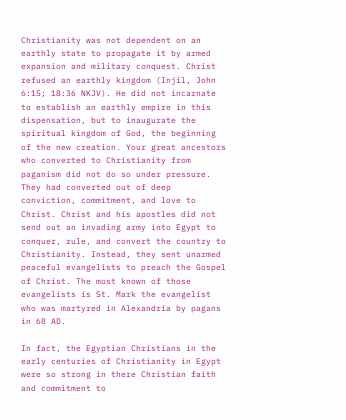Christianity was not dependent on an earthly state to propagate it by armed expansion and military conquest. Christ refused an earthly kingdom (Injil, John 6:15; 18:36 NKJV). He did not incarnate to establish an earthly empire in this dispensation, but to inaugurate the spiritual kingdom of God, the beginning of the new creation. Your great ancestors who converted to Christianity from paganism did not do so under pressure. They had converted out of deep conviction, commitment, and love to Christ. Christ and his apostles did not send out an invading army into Egypt to conquer, rule, and convert the country to Christianity. Instead, they sent unarmed peaceful evangelists to preach the Gospel of Christ. The most known of those evangelists is St. Mark the evangelist who was martyred in Alexandria by pagans in 68 AD.

In fact, the Egyptian Christians in the early centuries of Christianity in Egypt were so strong in there Christian faith and commitment to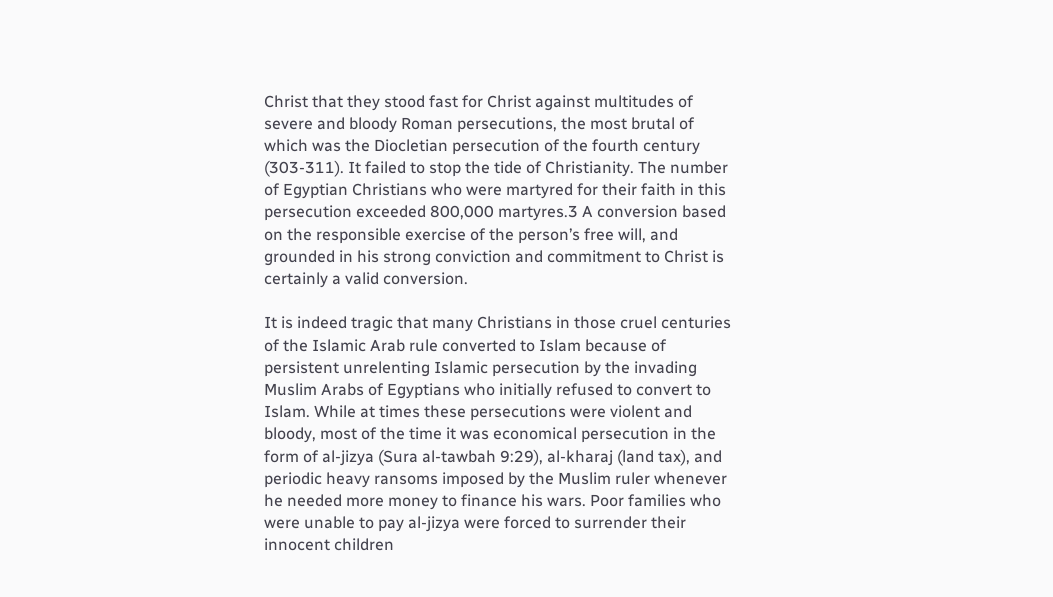Christ that they stood fast for Christ against multitudes of severe and bloody Roman persecutions, the most brutal of which was the Diocletian persecution of the fourth century (303-311). It failed to stop the tide of Christianity. The number of Egyptian Christians who were martyred for their faith in this persecution exceeded 800,000 martyres.3 A conversion based on the responsible exercise of the person’s free will, and grounded in his strong conviction and commitment to Christ is certainly a valid conversion.

It is indeed tragic that many Christians in those cruel centuries of the Islamic Arab rule converted to Islam because of persistent unrelenting Islamic persecution by the invading Muslim Arabs of Egyptians who initially refused to convert to Islam. While at times these persecutions were violent and bloody, most of the time it was economical persecution in the form of al-jizya (Sura al-tawbah 9:29), al-kharaj (land tax), and periodic heavy ransoms imposed by the Muslim ruler whenever he needed more money to finance his wars. Poor families who were unable to pay al-jizya were forced to surrender their innocent children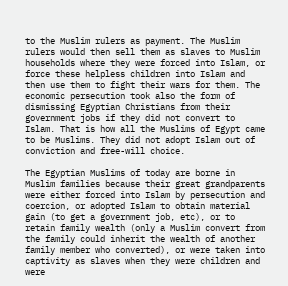to the Muslim rulers as payment. The Muslim rulers would then sell them as slaves to Muslim households where they were forced into Islam, or force these helpless children into Islam and then use them to fight their wars for them. The economic persecution took also the form of dismissing Egyptian Christians from their government jobs if they did not convert to Islam. That is how all the Muslims of Egypt came to be Muslims. They did not adopt Islam out of conviction and free-will choice.

The Egyptian Muslims of today are borne in Muslim families because their great grandparents were either forced into Islam by persecution and coercion, or adopted Islam to obtain material gain (to get a government job, etc), or to retain family wealth (only a Muslim convert from the family could inherit the wealth of another family member who converted), or were taken into captivity as slaves when they were children and were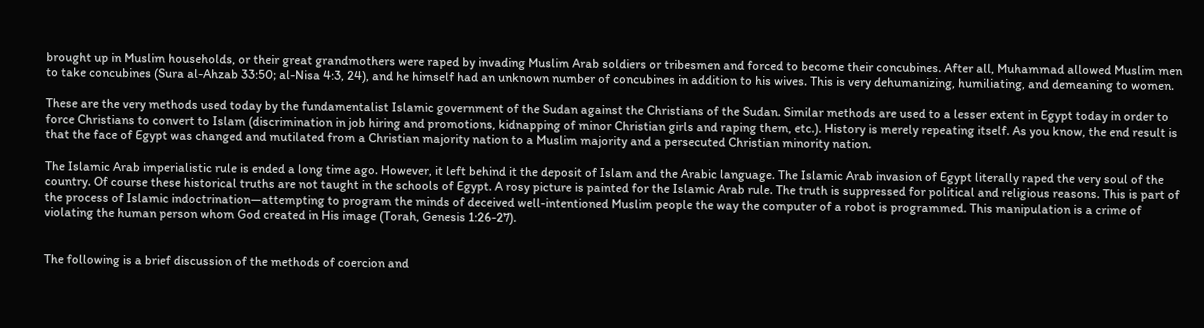brought up in Muslim households, or their great grandmothers were raped by invading Muslim Arab soldiers or tribesmen and forced to become their concubines. After all, Muhammad allowed Muslim men to take concubines (Sura al-Ahzab 33:50; al-Nisa 4:3, 24), and he himself had an unknown number of concubines in addition to his wives. This is very dehumanizing, humiliating, and demeaning to women.

These are the very methods used today by the fundamentalist Islamic government of the Sudan against the Christians of the Sudan. Similar methods are used to a lesser extent in Egypt today in order to force Christians to convert to Islam (discrimination in job hiring and promotions, kidnapping of minor Christian girls and raping them, etc.). History is merely repeating itself. As you know, the end result is that the face of Egypt was changed and mutilated from a Christian majority nation to a Muslim majority and a persecuted Christian minority nation.

The Islamic Arab imperialistic rule is ended a long time ago. However, it left behind it the deposit of Islam and the Arabic language. The Islamic Arab invasion of Egypt literally raped the very soul of the country. Of course these historical truths are not taught in the schools of Egypt. A rosy picture is painted for the Islamic Arab rule. The truth is suppressed for political and religious reasons. This is part of the process of Islamic indoctrination—attempting to program the minds of deceived well-intentioned Muslim people the way the computer of a robot is programmed. This manipulation is a crime of violating the human person whom God created in His image (Torah, Genesis 1:26-27).


The following is a brief discussion of the methods of coercion and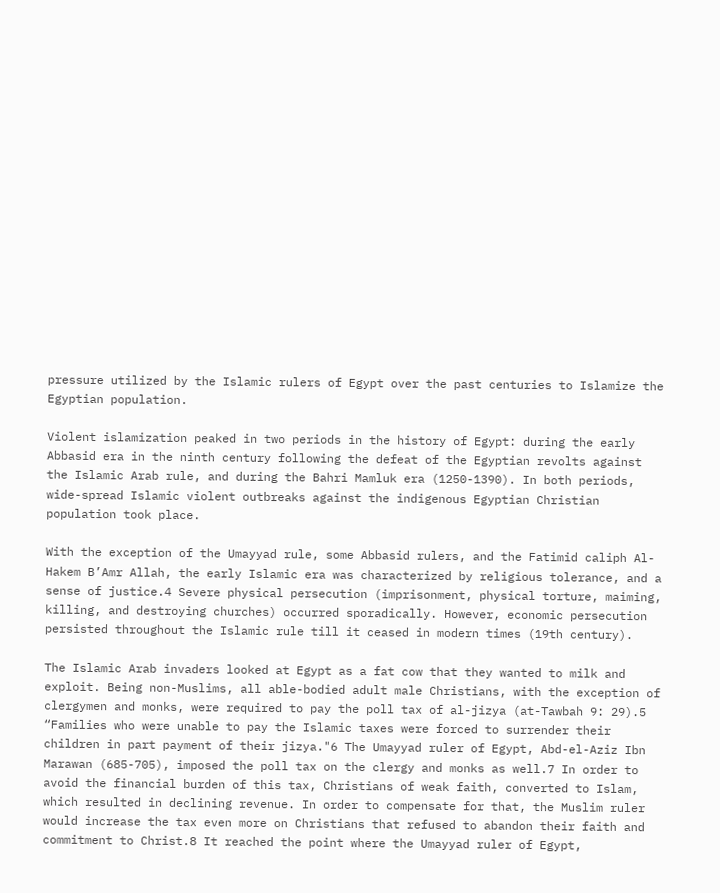pressure utilized by the Islamic rulers of Egypt over the past centuries to Islamize the Egyptian population.

Violent islamization peaked in two periods in the history of Egypt: during the early Abbasid era in the ninth century following the defeat of the Egyptian revolts against the Islamic Arab rule, and during the Bahri Mamluk era (1250-1390). In both periods, wide-spread Islamic violent outbreaks against the indigenous Egyptian Christian population took place.

With the exception of the Umayyad rule, some Abbasid rulers, and the Fatimid caliph Al-Hakem B’Amr Allah, the early Islamic era was characterized by religious tolerance, and a sense of justice.4 Severe physical persecution (imprisonment, physical torture, maiming, killing, and destroying churches) occurred sporadically. However, economic persecution persisted throughout the Islamic rule till it ceased in modern times (19th century).

The Islamic Arab invaders looked at Egypt as a fat cow that they wanted to milk and exploit. Being non-Muslims, all able-bodied adult male Christians, with the exception of clergymen and monks, were required to pay the poll tax of al-jizya (at-Tawbah 9: 29).5 “Families who were unable to pay the Islamic taxes were forced to surrender their children in part payment of their jizya."6 The Umayyad ruler of Egypt, Abd-el-Aziz Ibn Marawan (685-705), imposed the poll tax on the clergy and monks as well.7 In order to avoid the financial burden of this tax, Christians of weak faith, converted to Islam, which resulted in declining revenue. In order to compensate for that, the Muslim ruler would increase the tax even more on Christians that refused to abandon their faith and commitment to Christ.8 It reached the point where the Umayyad ruler of Egypt,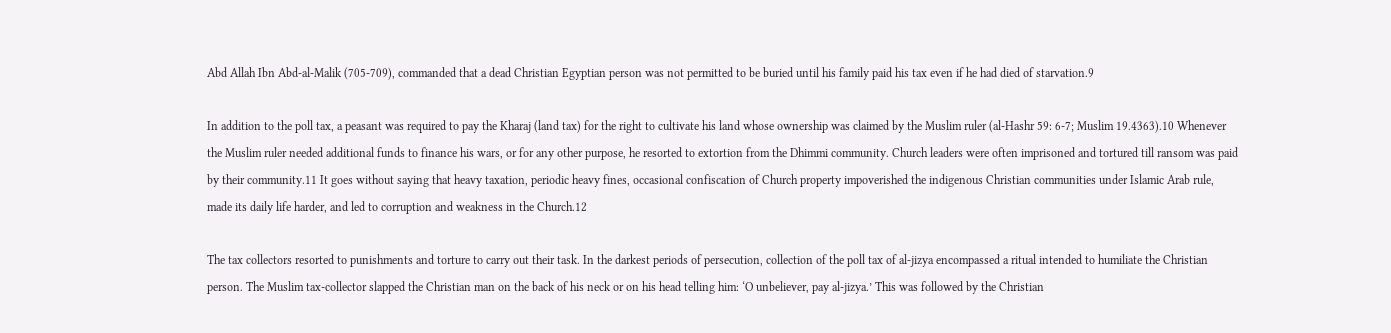Abd Allah Ibn Abd-al-Malik (705-709), commanded that a dead Christian Egyptian person was not permitted to be buried until his family paid his tax even if he had died of starvation.9

In addition to the poll tax, a peasant was required to pay the Kharaj (land tax) for the right to cultivate his land whose ownership was claimed by the Muslim ruler (al-Hashr 59: 6-7; Muslim 19.4363).10 Whenever the Muslim ruler needed additional funds to finance his wars, or for any other purpose, he resorted to extortion from the Dhimmi community. Church leaders were often imprisoned and tortured till ransom was paid by their community.11 It goes without saying that heavy taxation, periodic heavy fines, occasional confiscation of Church property impoverished the indigenous Christian communities under Islamic Arab rule, made its daily life harder, and led to corruption and weakness in the Church.12

The tax collectors resorted to punishments and torture to carry out their task. In the darkest periods of persecution, collection of the poll tax of al-jizya encompassed a ritual intended to humiliate the Christian person. The Muslim tax-collector slapped the Christian man on the back of his neck or on his head telling him: ‘O unbeliever, pay al-jizya.’ This was followed by the Christian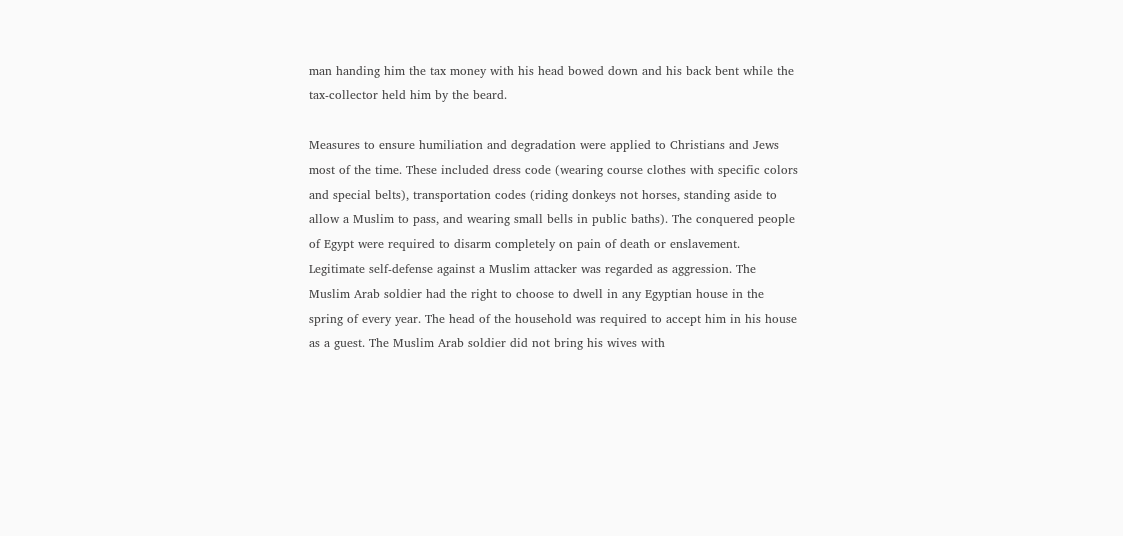man handing him the tax money with his head bowed down and his back bent while the tax-collector held him by the beard.

Measures to ensure humiliation and degradation were applied to Christians and Jews most of the time. These included dress code (wearing course clothes with specific colors and special belts), transportation codes (riding donkeys not horses, standing aside to allow a Muslim to pass, and wearing small bells in public baths). The conquered people of Egypt were required to disarm completely on pain of death or enslavement. Legitimate self-defense against a Muslim attacker was regarded as aggression. The Muslim Arab soldier had the right to choose to dwell in any Egyptian house in the spring of every year. The head of the household was required to accept him in his house as a guest. The Muslim Arab soldier did not bring his wives with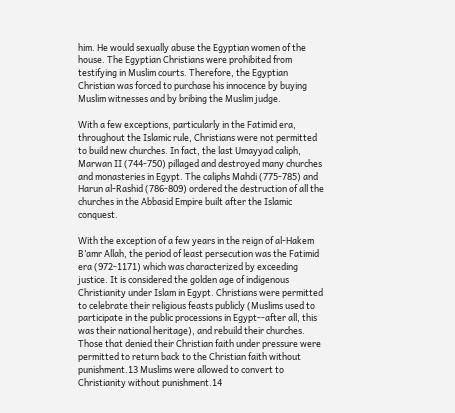him. He would sexually abuse the Egyptian women of the house. The Egyptian Christians were prohibited from testifying in Muslim courts. Therefore, the Egyptian Christian was forced to purchase his innocence by buying Muslim witnesses and by bribing the Muslim judge.

With a few exceptions, particularly in the Fatimid era, throughout the Islamic rule, Christians were not permitted to build new churches. In fact, the last Umayyad caliph, Marwan II (744-750) pillaged and destroyed many churches and monasteries in Egypt. The caliphs Mahdi (775-785) and Harun al-Rashid (786-809) ordered the destruction of all the churches in the Abbasid Empire built after the Islamic conquest.

With the exception of a few years in the reign of al-Hakem B’amr Allah, the period of least persecution was the Fatimid era (972-1171) which was characterized by exceeding justice. It is considered the golden age of indigenous Christianity under Islam in Egypt. Christians were permitted to celebrate their religious feasts publicly (Muslims used to participate in the public processions in Egypt--after all, this was their national heritage), and rebuild their churches. Those that denied their Christian faith under pressure were permitted to return back to the Christian faith without punishment.13 Muslims were allowed to convert to Christianity without punishment.14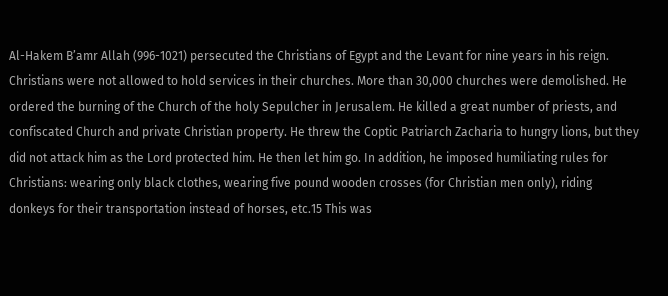Al-Hakem B’amr Allah (996-1021) persecuted the Christians of Egypt and the Levant for nine years in his reign. Christians were not allowed to hold services in their churches. More than 30,000 churches were demolished. He ordered the burning of the Church of the holy Sepulcher in Jerusalem. He killed a great number of priests, and confiscated Church and private Christian property. He threw the Coptic Patriarch Zacharia to hungry lions, but they did not attack him as the Lord protected him. He then let him go. In addition, he imposed humiliating rules for Christians: wearing only black clothes, wearing five pound wooden crosses (for Christian men only), riding donkeys for their transportation instead of horses, etc.15 This was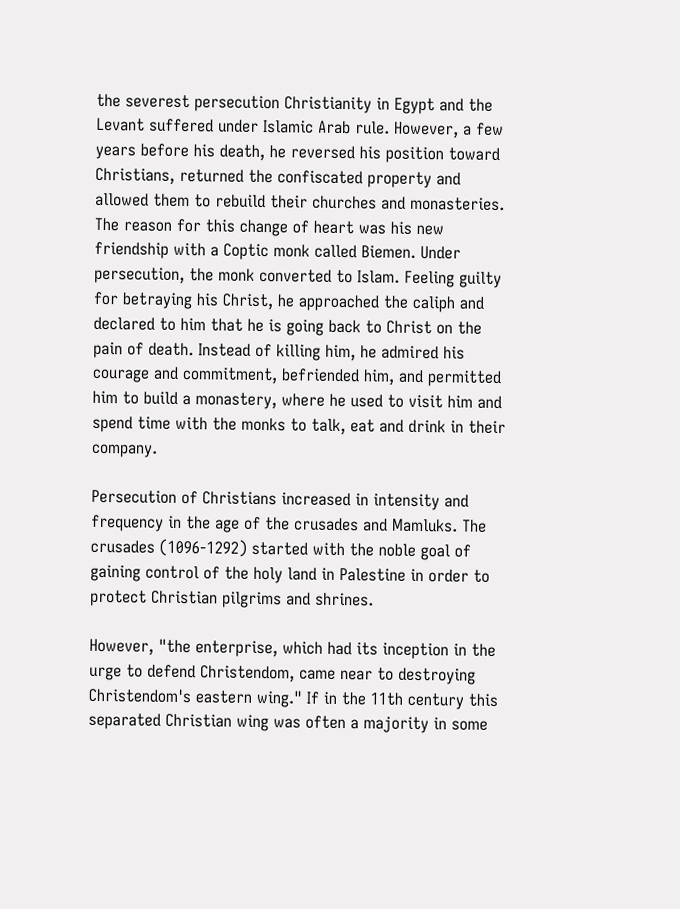the severest persecution Christianity in Egypt and the Levant suffered under Islamic Arab rule. However, a few years before his death, he reversed his position toward Christians, returned the confiscated property and allowed them to rebuild their churches and monasteries. The reason for this change of heart was his new friendship with a Coptic monk called Biemen. Under persecution, the monk converted to Islam. Feeling guilty for betraying his Christ, he approached the caliph and declared to him that he is going back to Christ on the pain of death. Instead of killing him, he admired his courage and commitment, befriended him, and permitted him to build a monastery, where he used to visit him and spend time with the monks to talk, eat and drink in their company.

Persecution of Christians increased in intensity and frequency in the age of the crusades and Mamluks. The crusades (1096-1292) started with the noble goal of gaining control of the holy land in Palestine in order to protect Christian pilgrims and shrines.

However, "the enterprise, which had its inception in the urge to defend Christendom, came near to destroying Christendom's eastern wing." If in the 11th century this separated Christian wing was often a majority in some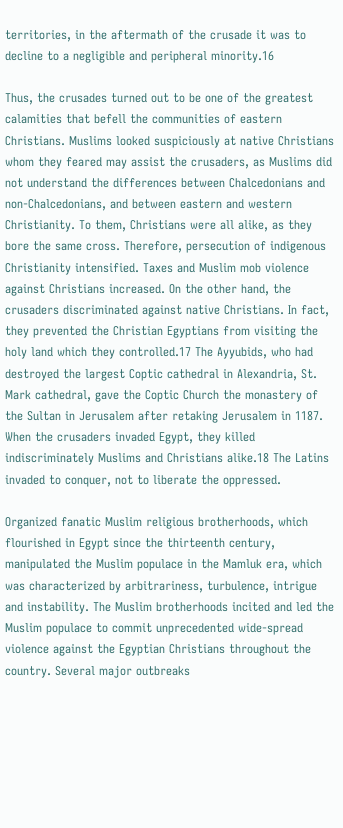territories, in the aftermath of the crusade it was to decline to a negligible and peripheral minority.16

Thus, the crusades turned out to be one of the greatest calamities that befell the communities of eastern Christians. Muslims looked suspiciously at native Christians whom they feared may assist the crusaders, as Muslims did not understand the differences between Chalcedonians and non-Chalcedonians, and between eastern and western Christianity. To them, Christians were all alike, as they bore the same cross. Therefore, persecution of indigenous Christianity intensified. Taxes and Muslim mob violence against Christians increased. On the other hand, the crusaders discriminated against native Christians. In fact, they prevented the Christian Egyptians from visiting the holy land which they controlled.17 The Ayyubids, who had destroyed the largest Coptic cathedral in Alexandria, St. Mark cathedral, gave the Coptic Church the monastery of the Sultan in Jerusalem after retaking Jerusalem in 1187. When the crusaders invaded Egypt, they killed indiscriminately Muslims and Christians alike.18 The Latins invaded to conquer, not to liberate the oppressed.

Organized fanatic Muslim religious brotherhoods, which flourished in Egypt since the thirteenth century, manipulated the Muslim populace in the Mamluk era, which was characterized by arbitrariness, turbulence, intrigue and instability. The Muslim brotherhoods incited and led the Muslim populace to commit unprecedented wide-spread violence against the Egyptian Christians throughout the country. Several major outbreaks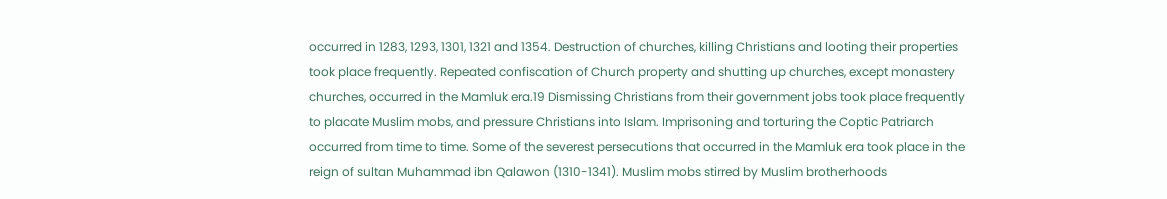occurred in 1283, 1293, 1301, 1321 and 1354. Destruction of churches, killing Christians and looting their properties took place frequently. Repeated confiscation of Church property and shutting up churches, except monastery churches, occurred in the Mamluk era.19 Dismissing Christians from their government jobs took place frequently to placate Muslim mobs, and pressure Christians into Islam. Imprisoning and torturing the Coptic Patriarch occurred from time to time. Some of the severest persecutions that occurred in the Mamluk era took place in the reign of sultan Muhammad ibn Qalawon (1310-1341). Muslim mobs stirred by Muslim brotherhoods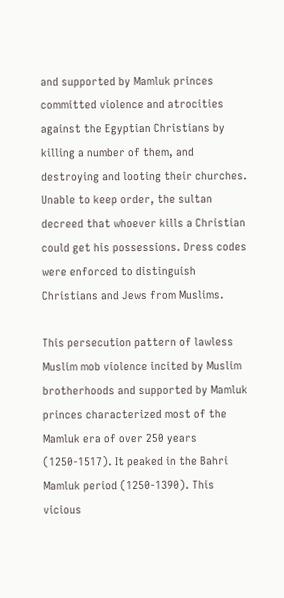and supported by Mamluk princes committed violence and atrocities against the Egyptian Christians by killing a number of them, and destroying and looting their churches. Unable to keep order, the sultan decreed that whoever kills a Christian could get his possessions. Dress codes were enforced to distinguish Christians and Jews from Muslims.

This persecution pattern of lawless Muslim mob violence incited by Muslim brotherhoods and supported by Mamluk princes characterized most of the Mamluk era of over 250 years (1250-1517). It peaked in the Bahri Mamluk period (1250-1390). This vicious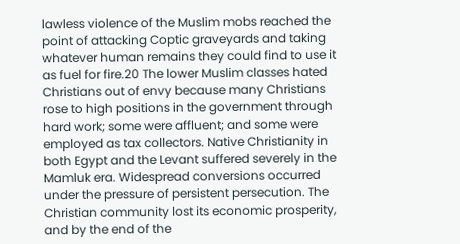lawless violence of the Muslim mobs reached the point of attacking Coptic graveyards and taking whatever human remains they could find to use it as fuel for fire.20 The lower Muslim classes hated Christians out of envy because many Christians rose to high positions in the government through hard work; some were affluent; and some were employed as tax collectors. Native Christianity in both Egypt and the Levant suffered severely in the Mamluk era. Widespread conversions occurred under the pressure of persistent persecution. The Christian community lost its economic prosperity, and by the end of the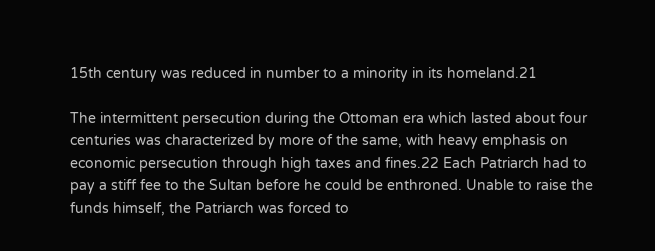15th century was reduced in number to a minority in its homeland.21

The intermittent persecution during the Ottoman era which lasted about four centuries was characterized by more of the same, with heavy emphasis on economic persecution through high taxes and fines.22 Each Patriarch had to pay a stiff fee to the Sultan before he could be enthroned. Unable to raise the funds himself, the Patriarch was forced to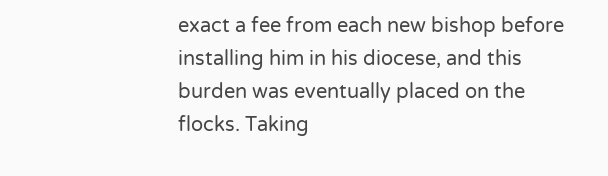exact a fee from each new bishop before installing him in his diocese, and this burden was eventually placed on the flocks. Taking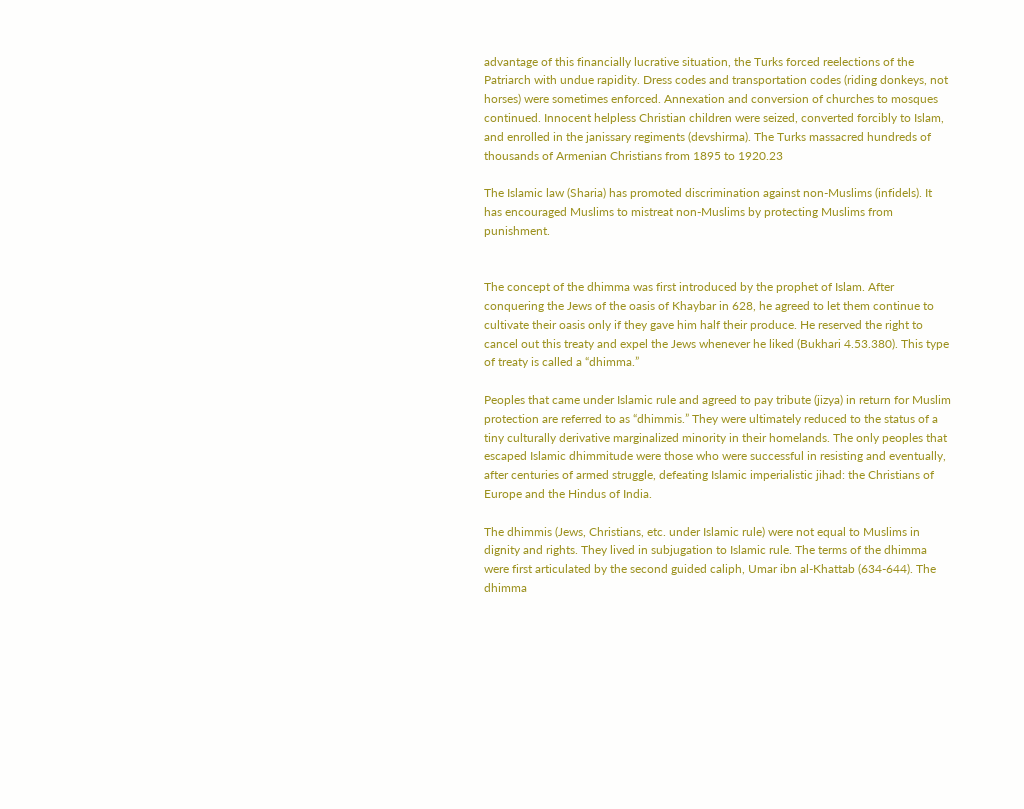advantage of this financially lucrative situation, the Turks forced reelections of the Patriarch with undue rapidity. Dress codes and transportation codes (riding donkeys, not horses) were sometimes enforced. Annexation and conversion of churches to mosques continued. Innocent helpless Christian children were seized, converted forcibly to Islam, and enrolled in the janissary regiments (devshirma). The Turks massacred hundreds of thousands of Armenian Christians from 1895 to 1920.23

The Islamic law (Sharia) has promoted discrimination against non-Muslims (infidels). It has encouraged Muslims to mistreat non-Muslims by protecting Muslims from punishment.


The concept of the dhimma was first introduced by the prophet of Islam. After conquering the Jews of the oasis of Khaybar in 628, he agreed to let them continue to cultivate their oasis only if they gave him half their produce. He reserved the right to cancel out this treaty and expel the Jews whenever he liked (Bukhari 4.53.380). This type of treaty is called a “dhimma.”

Peoples that came under Islamic rule and agreed to pay tribute (jizya) in return for Muslim protection are referred to as “dhimmis.” They were ultimately reduced to the status of a tiny culturally derivative marginalized minority in their homelands. The only peoples that escaped Islamic dhimmitude were those who were successful in resisting and eventually, after centuries of armed struggle, defeating Islamic imperialistic jihad: the Christians of Europe and the Hindus of India.

The dhimmis (Jews, Christians, etc. under Islamic rule) were not equal to Muslims in dignity and rights. They lived in subjugation to Islamic rule. The terms of the dhimma were first articulated by the second guided caliph, Umar ibn al-Khattab (634-644). The dhimma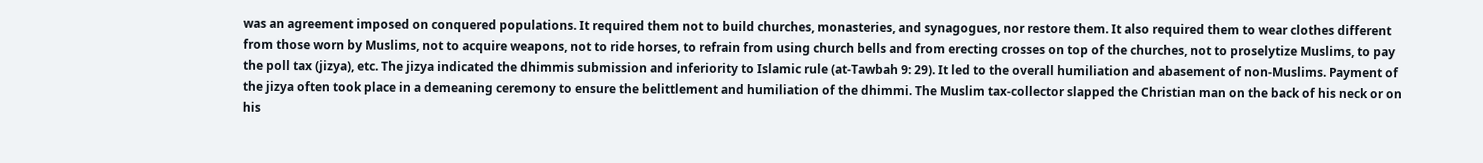was an agreement imposed on conquered populations. It required them not to build churches, monasteries, and synagogues, nor restore them. It also required them to wear clothes different from those worn by Muslims, not to acquire weapons, not to ride horses, to refrain from using church bells and from erecting crosses on top of the churches, not to proselytize Muslims, to pay the poll tax (jizya), etc. The jizya indicated the dhimmis submission and inferiority to Islamic rule (at-Tawbah 9: 29). It led to the overall humiliation and abasement of non-Muslims. Payment of the jizya often took place in a demeaning ceremony to ensure the belittlement and humiliation of the dhimmi. The Muslim tax-collector slapped the Christian man on the back of his neck or on his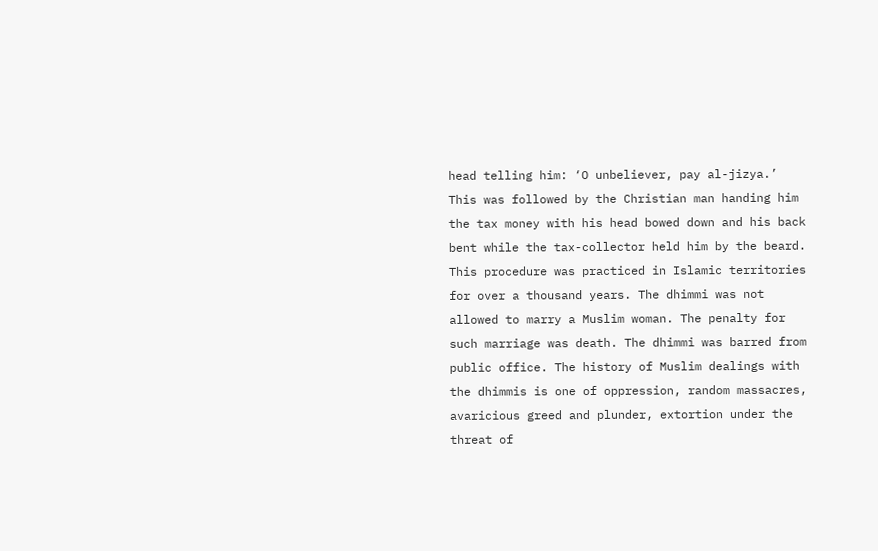head telling him: ‘O unbeliever, pay al-jizya.’ This was followed by the Christian man handing him the tax money with his head bowed down and his back bent while the tax-collector held him by the beard. This procedure was practiced in Islamic territories for over a thousand years. The dhimmi was not allowed to marry a Muslim woman. The penalty for such marriage was death. The dhimmi was barred from public office. The history of Muslim dealings with the dhimmis is one of oppression, random massacres, avaricious greed and plunder, extortion under the threat of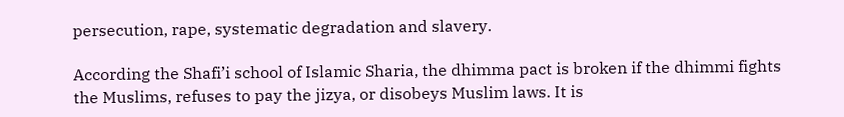persecution, rape, systematic degradation and slavery.

According the Shafi’i school of Islamic Sharia, the dhimma pact is broken if the dhimmi fights the Muslims, refuses to pay the jizya, or disobeys Muslim laws. It is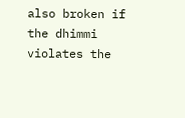also broken if the dhimmi violates the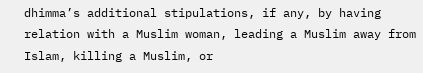dhimma’s additional stipulations, if any, by having relation with a Muslim woman, leading a Muslim away from Islam, killing a Muslim, or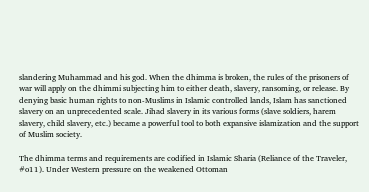slandering Muhammad and his god. When the dhimma is broken, the rules of the prisoners of war will apply on the dhimmi subjecting him to either death, slavery, ransoming, or release. By denying basic human rights to non-Muslims in Islamic controlled lands, Islam has sanctioned slavery on an unprecedented scale. Jihad slavery in its various forms (slave soldiers, harem slavery, child slavery, etc.) became a powerful tool to both expansive islamization and the support of Muslim society.

The dhimma terms and requirements are codified in Islamic Sharia (Reliance of the Traveler, #o11). Under Western pressure on the weakened Ottoman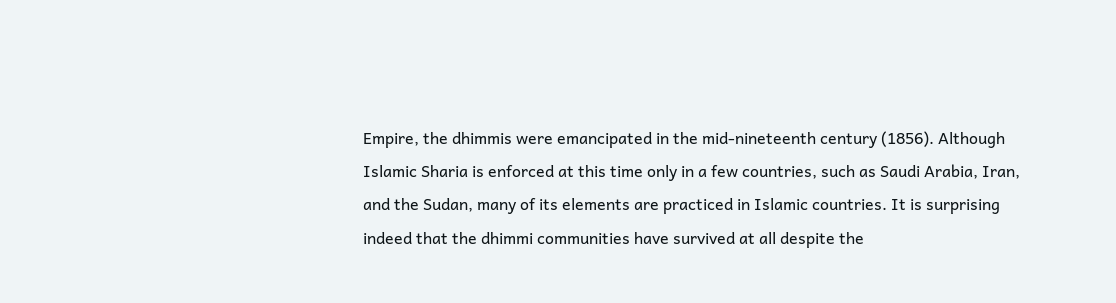Empire, the dhimmis were emancipated in the mid-nineteenth century (1856). Although Islamic Sharia is enforced at this time only in a few countries, such as Saudi Arabia, Iran, and the Sudan, many of its elements are practiced in Islamic countries. It is surprising indeed that the dhimmi communities have survived at all despite the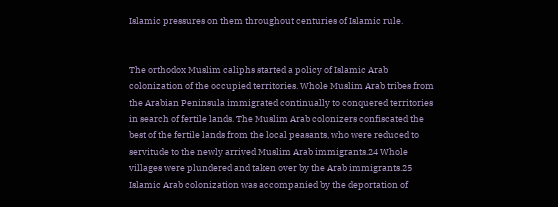Islamic pressures on them throughout centuries of Islamic rule.


The orthodox Muslim caliphs started a policy of Islamic Arab colonization of the occupied territories. Whole Muslim Arab tribes from the Arabian Peninsula immigrated continually to conquered territories in search of fertile lands. The Muslim Arab colonizers confiscated the best of the fertile lands from the local peasants, who were reduced to servitude to the newly arrived Muslim Arab immigrants.24 Whole villages were plundered and taken over by the Arab immigrants.25 Islamic Arab colonization was accompanied by the deportation of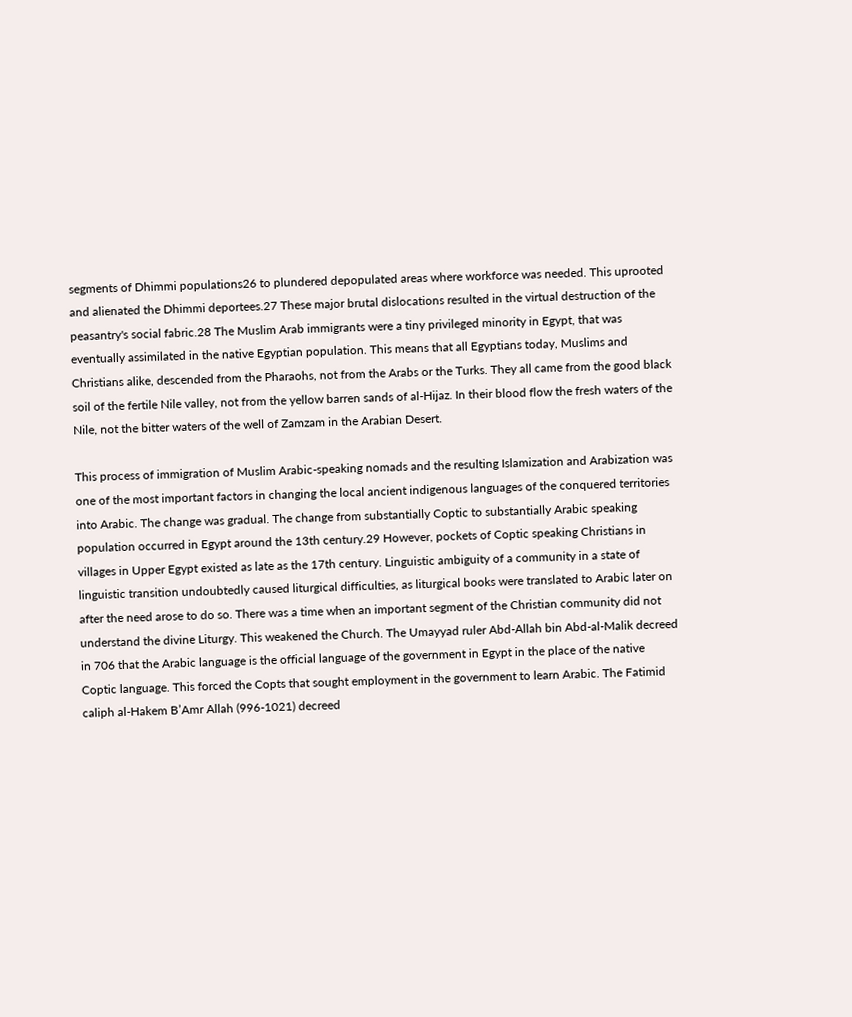segments of Dhimmi populations26 to plundered depopulated areas where workforce was needed. This uprooted and alienated the Dhimmi deportees.27 These major brutal dislocations resulted in the virtual destruction of the peasantry's social fabric.28 The Muslim Arab immigrants were a tiny privileged minority in Egypt, that was eventually assimilated in the native Egyptian population. This means that all Egyptians today, Muslims and Christians alike, descended from the Pharaohs, not from the Arabs or the Turks. They all came from the good black soil of the fertile Nile valley, not from the yellow barren sands of al-Hijaz. In their blood flow the fresh waters of the Nile, not the bitter waters of the well of Zamzam in the Arabian Desert.

This process of immigration of Muslim Arabic-speaking nomads and the resulting Islamization and Arabization was one of the most important factors in changing the local ancient indigenous languages of the conquered territories into Arabic. The change was gradual. The change from substantially Coptic to substantially Arabic speaking population occurred in Egypt around the 13th century.29 However, pockets of Coptic speaking Christians in villages in Upper Egypt existed as late as the 17th century. Linguistic ambiguity of a community in a state of linguistic transition undoubtedly caused liturgical difficulties, as liturgical books were translated to Arabic later on after the need arose to do so. There was a time when an important segment of the Christian community did not understand the divine Liturgy. This weakened the Church. The Umayyad ruler Abd-Allah bin Abd-al-Malik decreed in 706 that the Arabic language is the official language of the government in Egypt in the place of the native Coptic language. This forced the Copts that sought employment in the government to learn Arabic. The Fatimid caliph al-Hakem B’Amr Allah (996-1021) decreed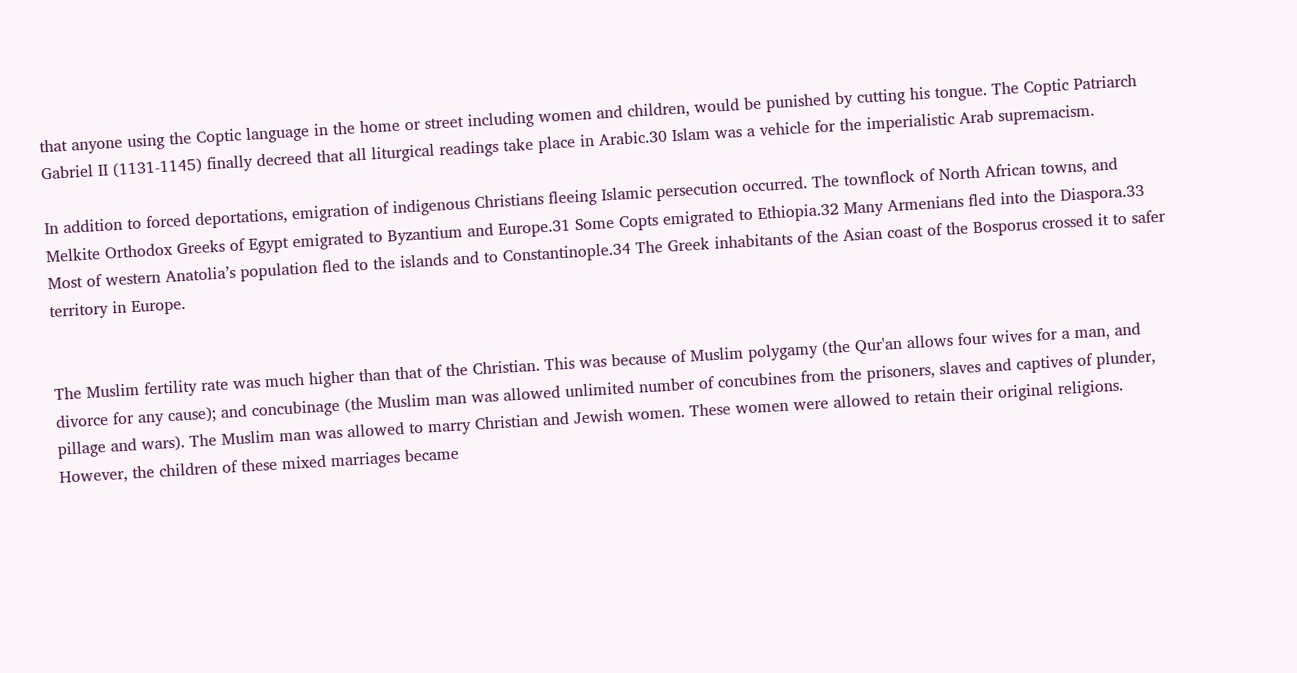that anyone using the Coptic language in the home or street including women and children, would be punished by cutting his tongue. The Coptic Patriarch Gabriel II (1131-1145) finally decreed that all liturgical readings take place in Arabic.30 Islam was a vehicle for the imperialistic Arab supremacism.

In addition to forced deportations, emigration of indigenous Christians fleeing Islamic persecution occurred. The townflock of North African towns, and Melkite Orthodox Greeks of Egypt emigrated to Byzantium and Europe.31 Some Copts emigrated to Ethiopia.32 Many Armenians fled into the Diaspora.33 Most of western Anatolia’s population fled to the islands and to Constantinople.34 The Greek inhabitants of the Asian coast of the Bosporus crossed it to safer territory in Europe.


The Muslim fertility rate was much higher than that of the Christian. This was because of Muslim polygamy (the Qur'an allows four wives for a man, and divorce for any cause); and concubinage (the Muslim man was allowed unlimited number of concubines from the prisoners, slaves and captives of plunder, pillage and wars). The Muslim man was allowed to marry Christian and Jewish women. These women were allowed to retain their original religions. However, the children of these mixed marriages became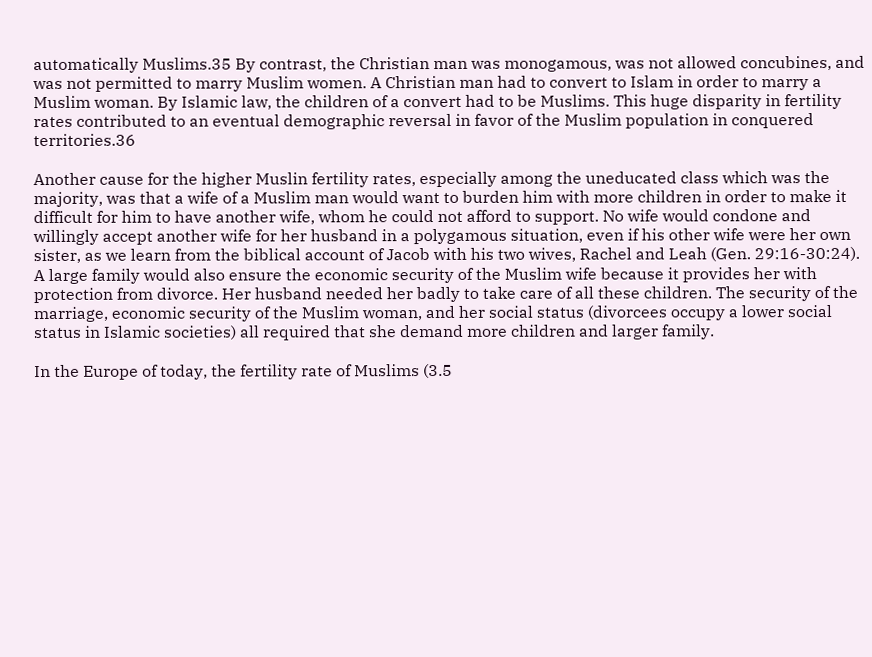automatically Muslims.35 By contrast, the Christian man was monogamous, was not allowed concubines, and was not permitted to marry Muslim women. A Christian man had to convert to Islam in order to marry a Muslim woman. By Islamic law, the children of a convert had to be Muslims. This huge disparity in fertility rates contributed to an eventual demographic reversal in favor of the Muslim population in conquered territories.36

Another cause for the higher Muslin fertility rates, especially among the uneducated class which was the majority, was that a wife of a Muslim man would want to burden him with more children in order to make it difficult for him to have another wife, whom he could not afford to support. No wife would condone and willingly accept another wife for her husband in a polygamous situation, even if his other wife were her own sister, as we learn from the biblical account of Jacob with his two wives, Rachel and Leah (Gen. 29:16-30:24). A large family would also ensure the economic security of the Muslim wife because it provides her with protection from divorce. Her husband needed her badly to take care of all these children. The security of the marriage, economic security of the Muslim woman, and her social status (divorcees occupy a lower social status in Islamic societies) all required that she demand more children and larger family.

In the Europe of today, the fertility rate of Muslims (3.5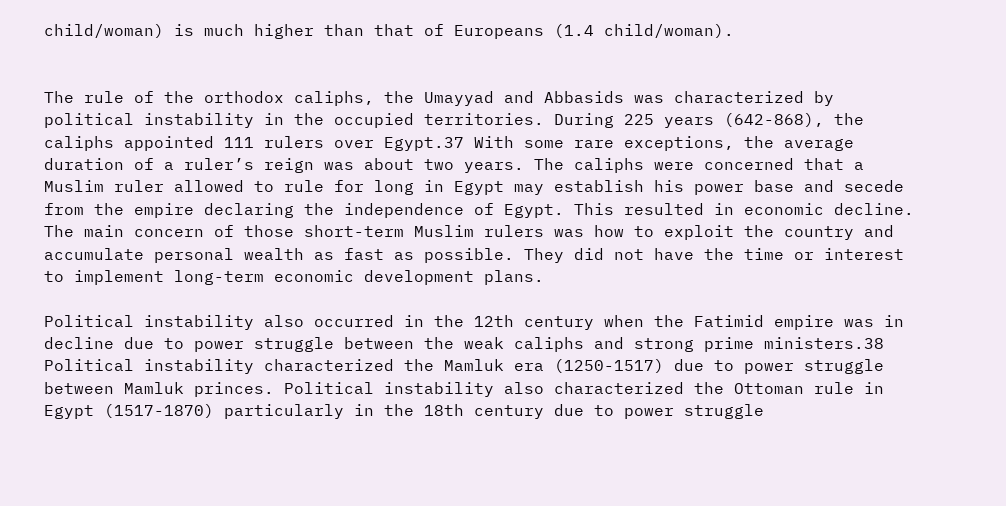child/woman) is much higher than that of Europeans (1.4 child/woman).


The rule of the orthodox caliphs, the Umayyad and Abbasids was characterized by political instability in the occupied territories. During 225 years (642-868), the caliphs appointed 111 rulers over Egypt.37 With some rare exceptions, the average duration of a ruler’s reign was about two years. The caliphs were concerned that a Muslim ruler allowed to rule for long in Egypt may establish his power base and secede from the empire declaring the independence of Egypt. This resulted in economic decline. The main concern of those short-term Muslim rulers was how to exploit the country and accumulate personal wealth as fast as possible. They did not have the time or interest to implement long-term economic development plans.

Political instability also occurred in the 12th century when the Fatimid empire was in decline due to power struggle between the weak caliphs and strong prime ministers.38 Political instability characterized the Mamluk era (1250-1517) due to power struggle between Mamluk princes. Political instability also characterized the Ottoman rule in Egypt (1517-1870) particularly in the 18th century due to power struggle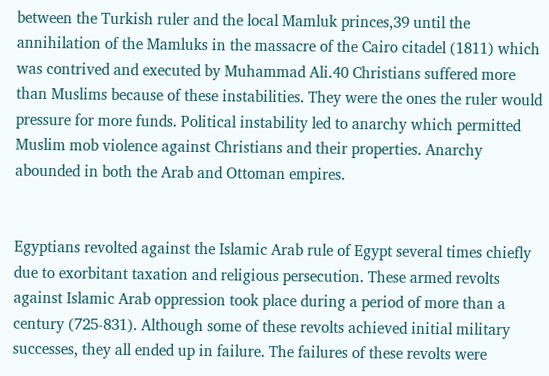between the Turkish ruler and the local Mamluk princes,39 until the annihilation of the Mamluks in the massacre of the Cairo citadel (1811) which was contrived and executed by Muhammad Ali.40 Christians suffered more than Muslims because of these instabilities. They were the ones the ruler would pressure for more funds. Political instability led to anarchy which permitted Muslim mob violence against Christians and their properties. Anarchy abounded in both the Arab and Ottoman empires.


Egyptians revolted against the Islamic Arab rule of Egypt several times chiefly due to exorbitant taxation and religious persecution. These armed revolts against Islamic Arab oppression took place during a period of more than a century (725-831). Although some of these revolts achieved initial military successes, they all ended up in failure. The failures of these revolts were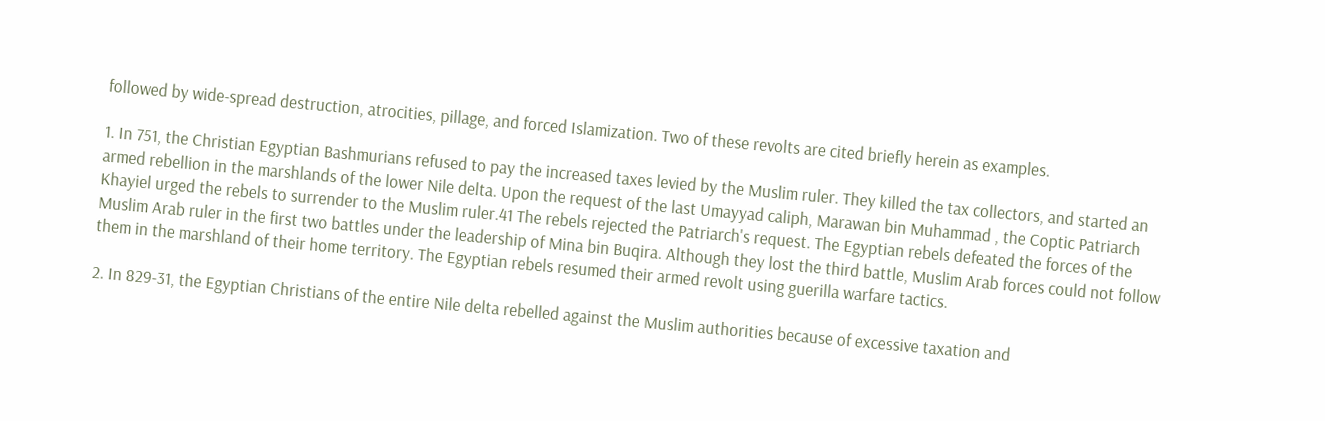followed by wide-spread destruction, atrocities, pillage, and forced Islamization. Two of these revolts are cited briefly herein as examples.

1. In 751, the Christian Egyptian Bashmurians refused to pay the increased taxes levied by the Muslim ruler. They killed the tax collectors, and started an armed rebellion in the marshlands of the lower Nile delta. Upon the request of the last Umayyad caliph, Marawan bin Muhammad , the Coptic Patriarch Khayiel urged the rebels to surrender to the Muslim ruler.41 The rebels rejected the Patriarch's request. The Egyptian rebels defeated the forces of the Muslim Arab ruler in the first two battles under the leadership of Mina bin Buqira. Although they lost the third battle, Muslim Arab forces could not follow them in the marshland of their home territory. The Egyptian rebels resumed their armed revolt using guerilla warfare tactics.

2. In 829-31, the Egyptian Christians of the entire Nile delta rebelled against the Muslim authorities because of excessive taxation and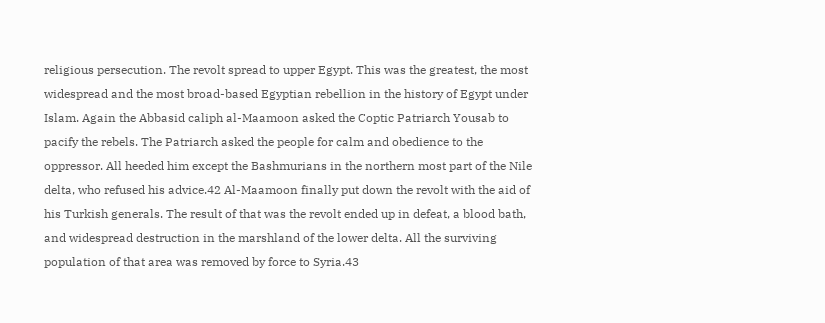religious persecution. The revolt spread to upper Egypt. This was the greatest, the most widespread and the most broad-based Egyptian rebellion in the history of Egypt under Islam. Again the Abbasid caliph al-Maamoon asked the Coptic Patriarch Yousab to pacify the rebels. The Patriarch asked the people for calm and obedience to the oppressor. All heeded him except the Bashmurians in the northern most part of the Nile delta, who refused his advice.42 Al-Maamoon finally put down the revolt with the aid of his Turkish generals. The result of that was the revolt ended up in defeat, a blood bath, and widespread destruction in the marshland of the lower delta. All the surviving population of that area was removed by force to Syria.43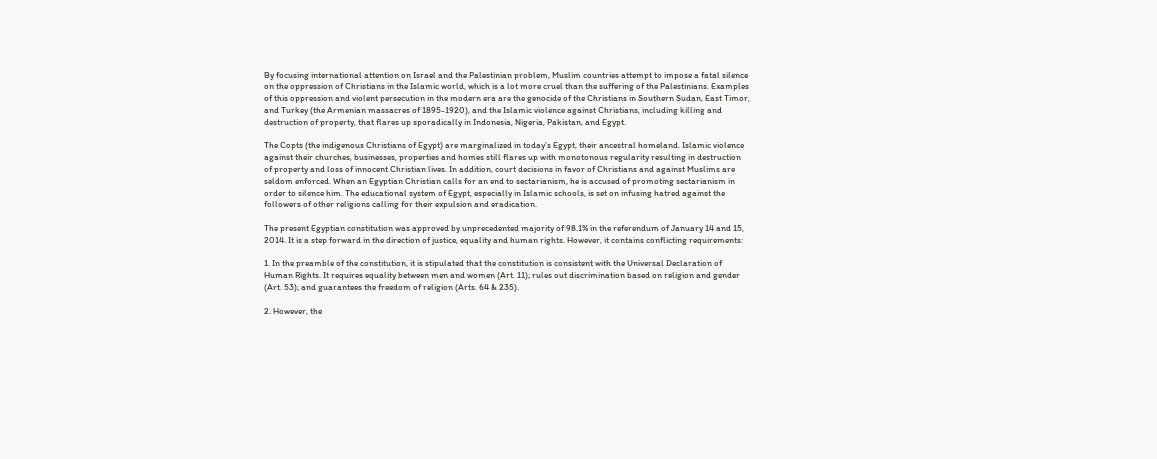By focusing international attention on Israel and the Palestinian problem, Muslim countries attempt to impose a fatal silence on the oppression of Christians in the Islamic world, which is a lot more cruel than the suffering of the Palestinians. Examples of this oppression and violent persecution in the modern era are the genocide of the Christians in Southern Sudan, East Timor, and Turkey (the Armenian massacres of 1895-1920), and the Islamic violence against Christians, including killing and destruction of property, that flares up sporadically in Indonesia, Nigeria, Pakistan, and Egypt.

The Copts (the indigenous Christians of Egypt) are marginalized in today’s Egypt, their ancestral homeland. Islamic violence against their churches, businesses, properties and homes still flares up with monotonous regularity resulting in destruction of property and loss of innocent Christian lives. In addition, court decisions in favor of Christians and against Muslims are seldom enforced. When an Egyptian Christian calls for an end to sectarianism, he is accused of promoting sectarianism in order to silence him. The educational system of Egypt, especially in Islamic schools, is set on infusing hatred against the followers of other religions calling for their expulsion and eradication.

The present Egyptian constitution was approved by unprecedented majority of 98.1% in the referendum of January 14 and 15, 2014. It is a step forward in the direction of justice, equality and human rights. However, it contains conflicting requirements:

1. In the preamble of the constitution, it is stipulated that the constitution is consistent with the Universal Declaration of Human Rights. It requires equality between men and women (Art. 11); rules out discrimination based on religion and gender (Art. 53); and guarantees the freedom of religion (Arts. 64 & 235).

2. However, the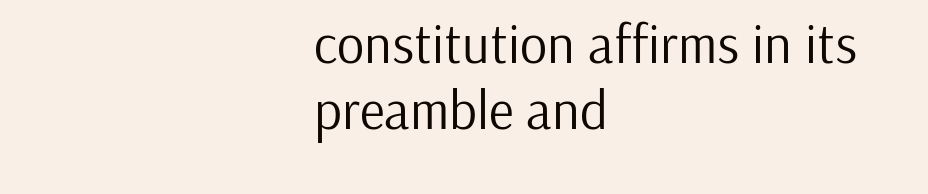constitution affirms in its preamble and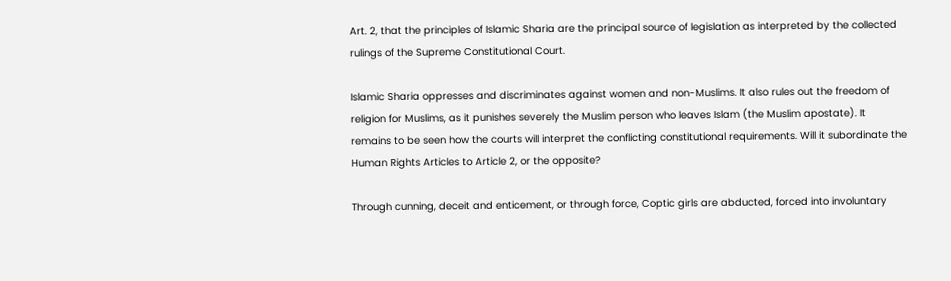Art. 2, that the principles of Islamic Sharia are the principal source of legislation as interpreted by the collected rulings of the Supreme Constitutional Court.

Islamic Sharia oppresses and discriminates against women and non-Muslims. It also rules out the freedom of religion for Muslims, as it punishes severely the Muslim person who leaves Islam (the Muslim apostate). It remains to be seen how the courts will interpret the conflicting constitutional requirements. Will it subordinate the Human Rights Articles to Article 2, or the opposite?

Through cunning, deceit and enticement, or through force, Coptic girls are abducted, forced into involuntary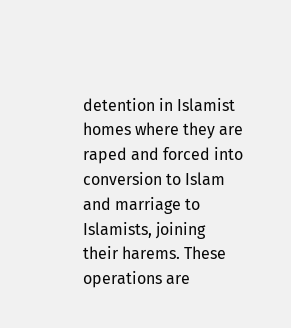detention in Islamist homes where they are raped and forced into conversion to Islam and marriage to Islamists, joining their harems. These operations are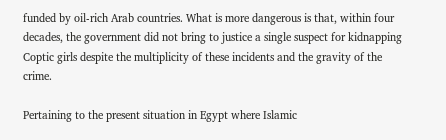funded by oil-rich Arab countries. What is more dangerous is that, within four decades, the government did not bring to justice a single suspect for kidnapping Coptic girls despite the multiplicity of these incidents and the gravity of the crime.

Pertaining to the present situation in Egypt where Islamic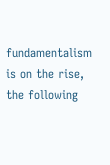fundamentalism is on the rise, the following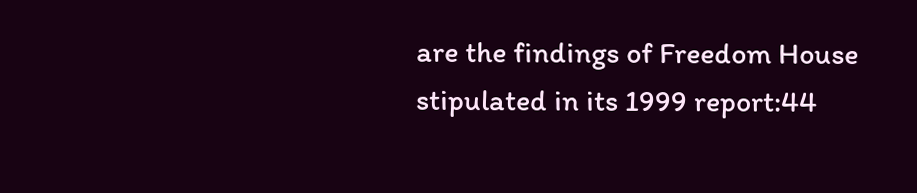are the findings of Freedom House stipulated in its 1999 report:44